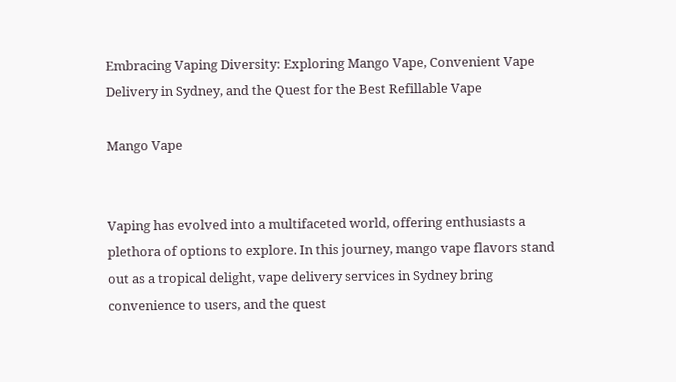Embracing Vaping Diversity: Exploring Mango Vape, Convenient Vape Delivery in Sydney, and the Quest for the Best Refillable Vape

Mango Vape


Vaping has evolved into a multifaceted world, offering enthusiasts a plethora of options to explore. In this journey, mango vape flavors stand out as a tropical delight, vape delivery services in Sydney bring convenience to users, and the quest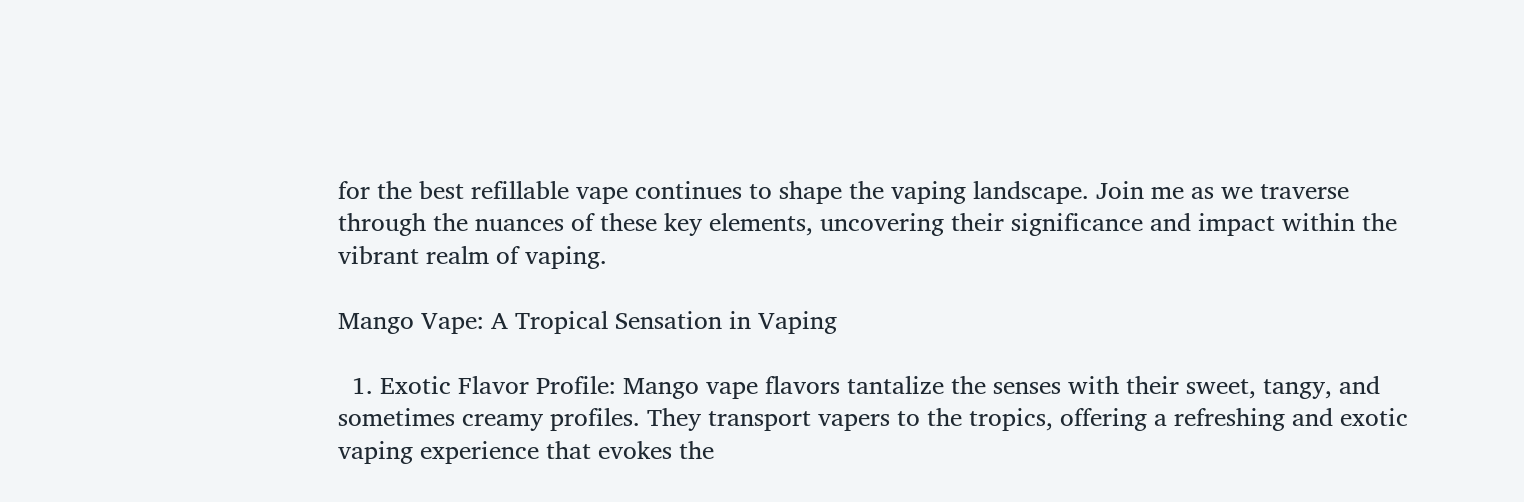for the best refillable vape continues to shape the vaping landscape. Join me as we traverse through the nuances of these key elements, uncovering their significance and impact within the vibrant realm of vaping.

Mango Vape: A Tropical Sensation in Vaping

  1. Exotic Flavor Profile: Mango vape flavors tantalize the senses with their sweet, tangy, and sometimes creamy profiles. They transport vapers to the tropics, offering a refreshing and exotic vaping experience that evokes the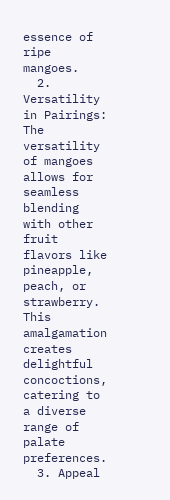essence of ripe mangoes.
  2. Versatility in Pairings: The versatility of mangoes allows for seamless blending with other fruit flavors like pineapple, peach, or strawberry. This amalgamation creates delightful concoctions, catering to a diverse range of palate preferences.
  3. Appeal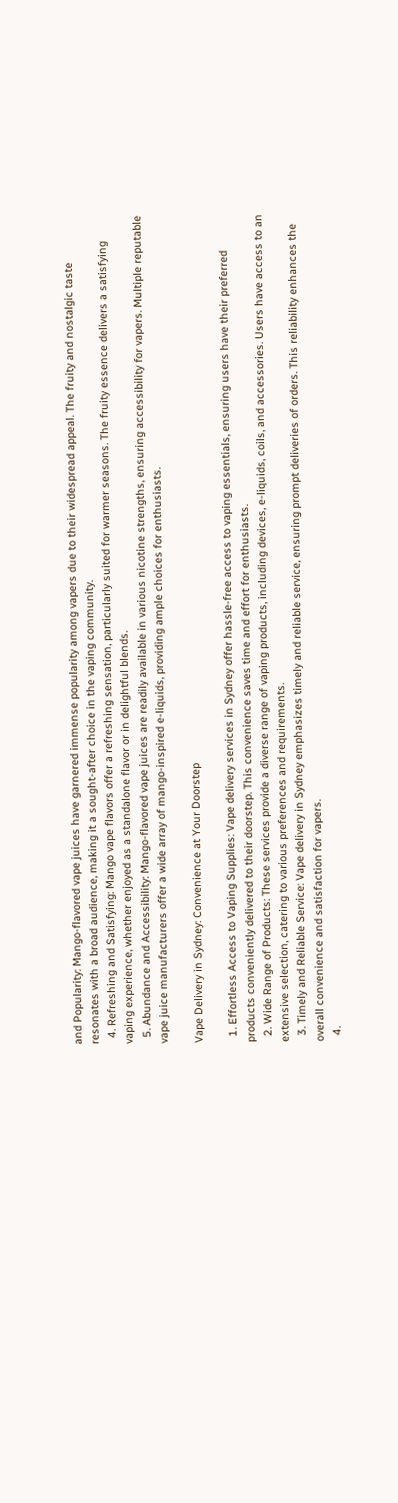and Popularity: Mango-flavored vape juices have garnered immense popularity among vapers due to their widespread appeal. The fruity and nostalgic taste resonates with a broad audience, making it a sought-after choice in the vaping community.
  4. Refreshing and Satisfying: Mango vape flavors offer a refreshing sensation, particularly suited for warmer seasons. The fruity essence delivers a satisfying vaping experience, whether enjoyed as a standalone flavor or in delightful blends.
  5. Abundance and Accessibility: Mango-flavored vape juices are readily available in various nicotine strengths, ensuring accessibility for vapers. Multiple reputable vape juice manufacturers offer a wide array of mango-inspired e-liquids, providing ample choices for enthusiasts.

Vape Delivery in Sydney: Convenience at Your Doorstep

  1. Effortless Access to Vaping Supplies: Vape delivery services in Sydney offer hassle-free access to vaping essentials, ensuring users have their preferred products conveniently delivered to their doorstep. This convenience saves time and effort for enthusiasts.
  2. Wide Range of Products: These services provide a diverse range of vaping products, including devices, e-liquids, coils, and accessories. Users have access to an extensive selection, catering to various preferences and requirements.
  3. Timely and Reliable Service: Vape delivery in Sydney emphasizes timely and reliable service, ensuring prompt deliveries of orders. This reliability enhances the overall convenience and satisfaction for vapers.
  4.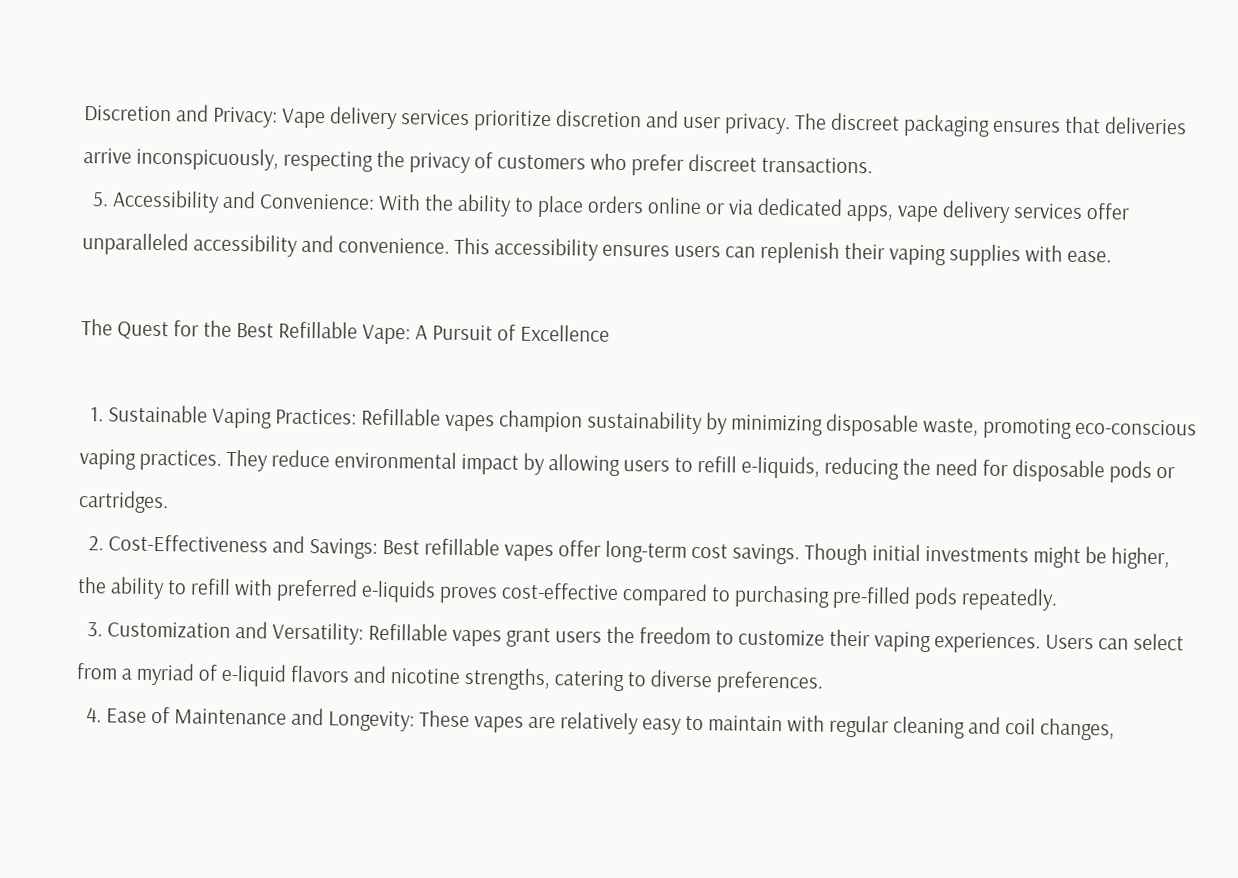Discretion and Privacy: Vape delivery services prioritize discretion and user privacy. The discreet packaging ensures that deliveries arrive inconspicuously, respecting the privacy of customers who prefer discreet transactions.
  5. Accessibility and Convenience: With the ability to place orders online or via dedicated apps, vape delivery services offer unparalleled accessibility and convenience. This accessibility ensures users can replenish their vaping supplies with ease.

The Quest for the Best Refillable Vape: A Pursuit of Excellence

  1. Sustainable Vaping Practices: Refillable vapes champion sustainability by minimizing disposable waste, promoting eco-conscious vaping practices. They reduce environmental impact by allowing users to refill e-liquids, reducing the need for disposable pods or cartridges.
  2. Cost-Effectiveness and Savings: Best refillable vapes offer long-term cost savings. Though initial investments might be higher, the ability to refill with preferred e-liquids proves cost-effective compared to purchasing pre-filled pods repeatedly.
  3. Customization and Versatility: Refillable vapes grant users the freedom to customize their vaping experiences. Users can select from a myriad of e-liquid flavors and nicotine strengths, catering to diverse preferences.
  4. Ease of Maintenance and Longevity: These vapes are relatively easy to maintain with regular cleaning and coil changes,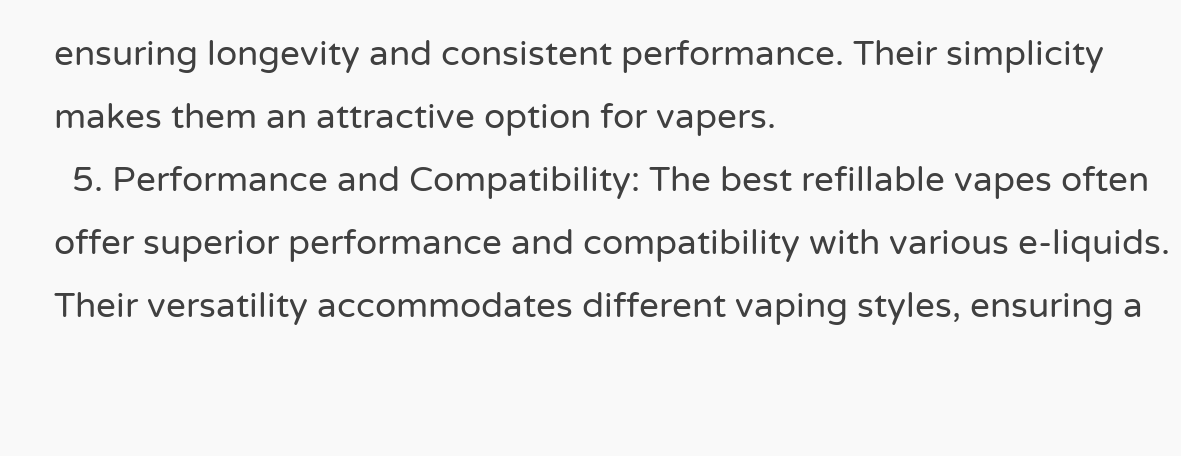ensuring longevity and consistent performance. Their simplicity makes them an attractive option for vapers.
  5. Performance and Compatibility: The best refillable vapes often offer superior performance and compatibility with various e-liquids. Their versatility accommodates different vaping styles, ensuring a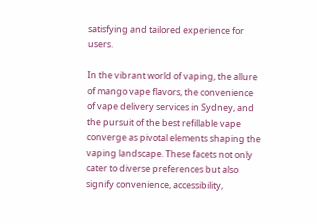satisfying and tailored experience for users.

In the vibrant world of vaping, the allure of mango vape flavors, the convenience of vape delivery services in Sydney, and the pursuit of the best refillable vape converge as pivotal elements shaping the vaping landscape. These facets not only cater to diverse preferences but also signify convenience, accessibility,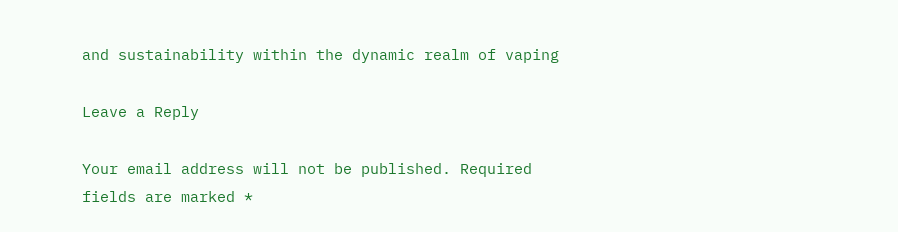and sustainability within the dynamic realm of vaping

Leave a Reply

Your email address will not be published. Required fields are marked *